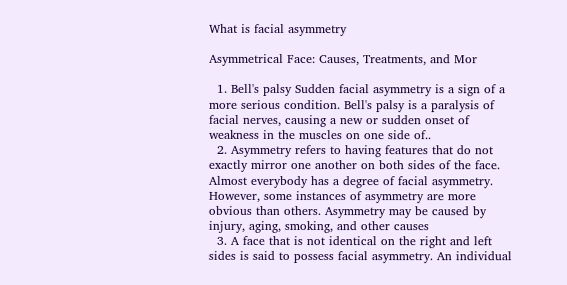What is facial asymmetry

Asymmetrical Face: Causes, Treatments, and Mor

  1. Bell's palsy Sudden facial asymmetry is a sign of a more serious condition. Bell's palsy is a paralysis of facial nerves, causing a new or sudden onset of weakness in the muscles on one side of..
  2. Asymmetry refers to having features that do not exactly mirror one another on both sides of the face. Almost everybody has a degree of facial asymmetry. However, some instances of asymmetry are more obvious than others. Asymmetry may be caused by injury, aging, smoking, and other causes
  3. A face that is not identical on the right and left sides is said to possess facial asymmetry. An individual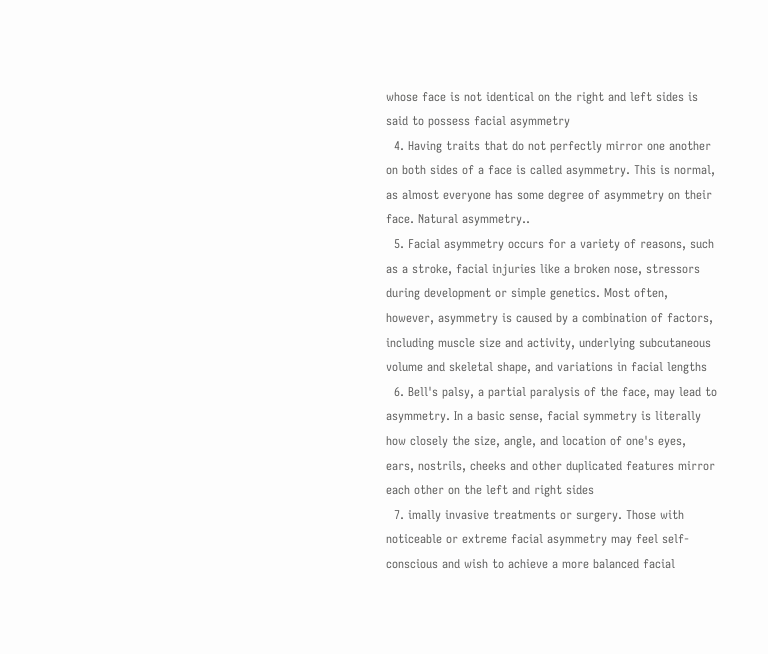whose face is not identical on the right and left sides is said to possess facial asymmetry
  4. Having traits that do not perfectly mirror one another on both sides of a face is called asymmetry. This is normal, as almost everyone has some degree of asymmetry on their face. Natural asymmetry..
  5. Facial asymmetry occurs for a variety of reasons, such as a stroke, facial injuries like a broken nose, stressors during development or simple genetics. Most often, however, asymmetry is caused by a combination of factors, including muscle size and activity, underlying subcutaneous volume and skeletal shape, and variations in facial lengths
  6. Bell's palsy, a partial paralysis of the face, may lead to asymmetry. In a basic sense, facial symmetry is literally how closely the size, angle, and location of one's eyes, ears, nostrils, cheeks and other duplicated features mirror each other on the left and right sides
  7. imally invasive treatments or surgery. Those with noticeable or extreme facial asymmetry may feel self-conscious and wish to achieve a more balanced facial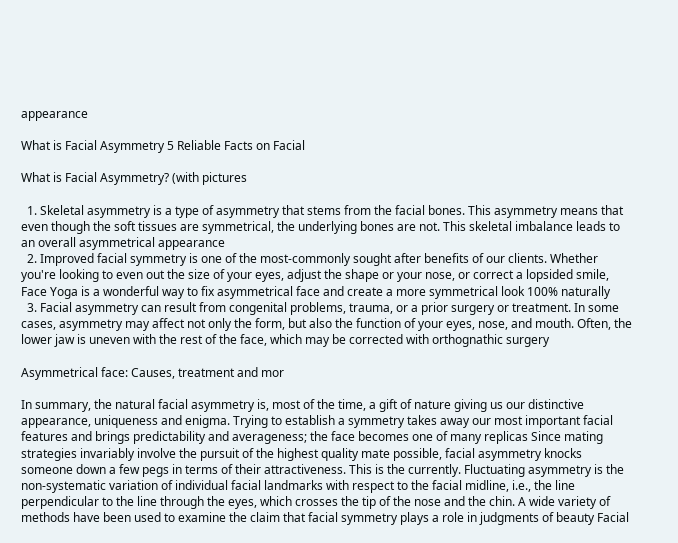appearance

What is Facial Asymmetry 5 Reliable Facts on Facial

What is Facial Asymmetry? (with pictures

  1. Skeletal asymmetry is a type of asymmetry that stems from the facial bones. This asymmetry means that even though the soft tissues are symmetrical, the underlying bones are not. This skeletal imbalance leads to an overall asymmetrical appearance
  2. Improved facial symmetry is one of the most-commonly sought after benefits of our clients. Whether you're looking to even out the size of your eyes, adjust the shape or your nose, or correct a lopsided smile, Face Yoga is a wonderful way to fix asymmetrical face and create a more symmetrical look 100% naturally
  3. Facial asymmetry can result from congenital problems, trauma, or a prior surgery or treatment. In some cases, asymmetry may affect not only the form, but also the function of your eyes, nose, and mouth. Often, the lower jaw is uneven with the rest of the face, which may be corrected with orthognathic surgery

Asymmetrical face: Causes, treatment and mor

In summary, the natural facial asymmetry is, most of the time, a gift of nature giving us our distinctive appearance, uniqueness and enigma. Trying to establish a symmetry takes away our most important facial features and brings predictability and averageness; the face becomes one of many replicas Since mating strategies invariably involve the pursuit of the highest quality mate possible, facial asymmetry knocks someone down a few pegs in terms of their attractiveness. This is the currently. Fluctuating asymmetry is the non-systematic variation of individual facial landmarks with respect to the facial midline, i.e., the line perpendicular to the line through the eyes, which crosses the tip of the nose and the chin. A wide variety of methods have been used to examine the claim that facial symmetry plays a role in judgments of beauty Facial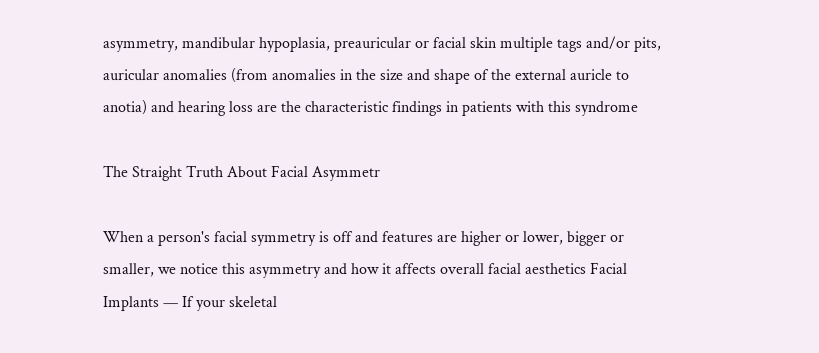asymmetry, mandibular hypoplasia, preauricular or facial skin multiple tags and/or pits, auricular anomalies (from anomalies in the size and shape of the external auricle to anotia) and hearing loss are the characteristic findings in patients with this syndrome

The Straight Truth About Facial Asymmetr

When a person's facial symmetry is off and features are higher or lower, bigger or smaller, we notice this asymmetry and how it affects overall facial aesthetics Facial Implants — If your skeletal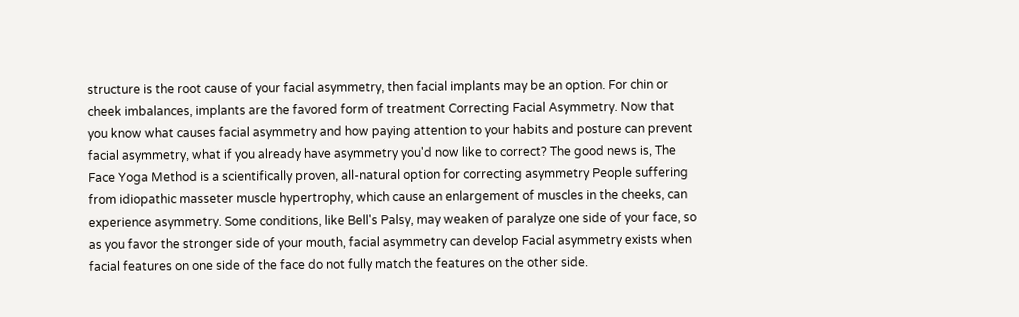structure is the root cause of your facial asymmetry, then facial implants may be an option. For chin or cheek imbalances, implants are the favored form of treatment Correcting Facial Asymmetry. Now that you know what causes facial asymmetry and how paying attention to your habits and posture can prevent facial asymmetry, what if you already have asymmetry you'd now like to correct? The good news is, The Face Yoga Method is a scientifically proven, all-natural option for correcting asymmetry People suffering from idiopathic masseter muscle hypertrophy, which cause an enlargement of muscles in the cheeks, can experience asymmetry. Some conditions, like Bell's Palsy, may weaken of paralyze one side of your face, so as you favor the stronger side of your mouth, facial asymmetry can develop Facial asymmetry exists when facial features on one side of the face do not fully match the features on the other side.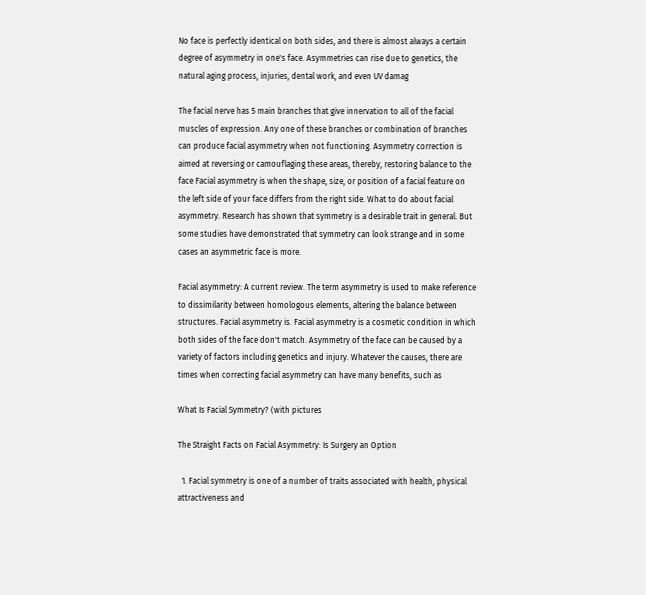No face is perfectly identical on both sides, and there is almost always a certain degree of asymmetry in one's face. Asymmetries can rise due to genetics, the natural aging process, injuries, dental work, and even UV damag

The facial nerve has 5 main branches that give innervation to all of the facial muscles of expression. Any one of these branches or combination of branches can produce facial asymmetry when not functioning. Asymmetry correction is aimed at reversing or camouflaging these areas, thereby, restoring balance to the face Facial asymmetry is when the shape, size, or position of a facial feature on the left side of your face differs from the right side. What to do about facial asymmetry. Research has shown that symmetry is a desirable trait in general. But some studies have demonstrated that symmetry can look strange and in some cases an asymmetric face is more.

Facial asymmetry: A current review. The term asymmetry is used to make reference to dissimilarity between homologous elements, altering the balance between structures. Facial asymmetry is. Facial asymmetry is a cosmetic condition in which both sides of the face don't match. Asymmetry of the face can be caused by a variety of factors including genetics and injury. Whatever the causes, there are times when correcting facial asymmetry can have many benefits, such as

What Is Facial Symmetry? (with pictures

The Straight Facts on Facial Asymmetry: Is Surgery an Option

  1. Facial symmetry is one of a number of traits associated with health, physical attractiveness and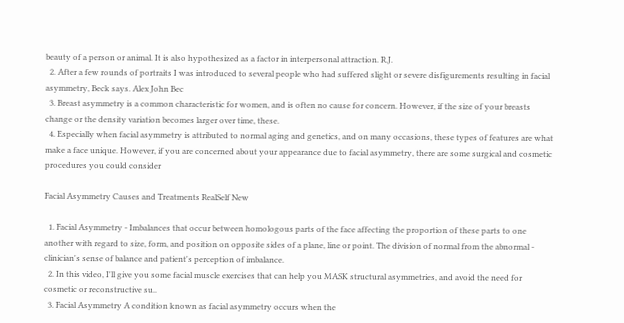beauty of a person or animal. It is also hypothesized as a factor in interpersonal attraction. R.J.
  2. After a few rounds of portraits I was introduced to several people who had suffered slight or severe disfigurements resulting in facial asymmetry, Beck says. Alex John Bec
  3. Breast asymmetry is a common characteristic for women, and is often no cause for concern. However, if the size of your breasts change or the density variation becomes larger over time, these.
  4. Especially when facial asymmetry is attributed to normal aging and genetics, and on many occasions, these types of features are what make a face unique. However, if you are concerned about your appearance due to facial asymmetry, there are some surgical and cosmetic procedures you could consider

Facial Asymmetry Causes and Treatments RealSelf New

  1. Facial Asymmetry - Imbalances that occur between homologous parts of the face affecting the proportion of these parts to one another with regard to size, form, and position on opposite sides of a plane, line or point. The division of normal from the abnormal - clinician's sense of balance and patient's perception of imbalance.
  2. In this video, I'll give you some facial muscle exercises that can help you MASK structural asymmetries, and avoid the need for cosmetic or reconstructive su..
  3. Facial Asymmetry A condition known as facial asymmetry occurs when the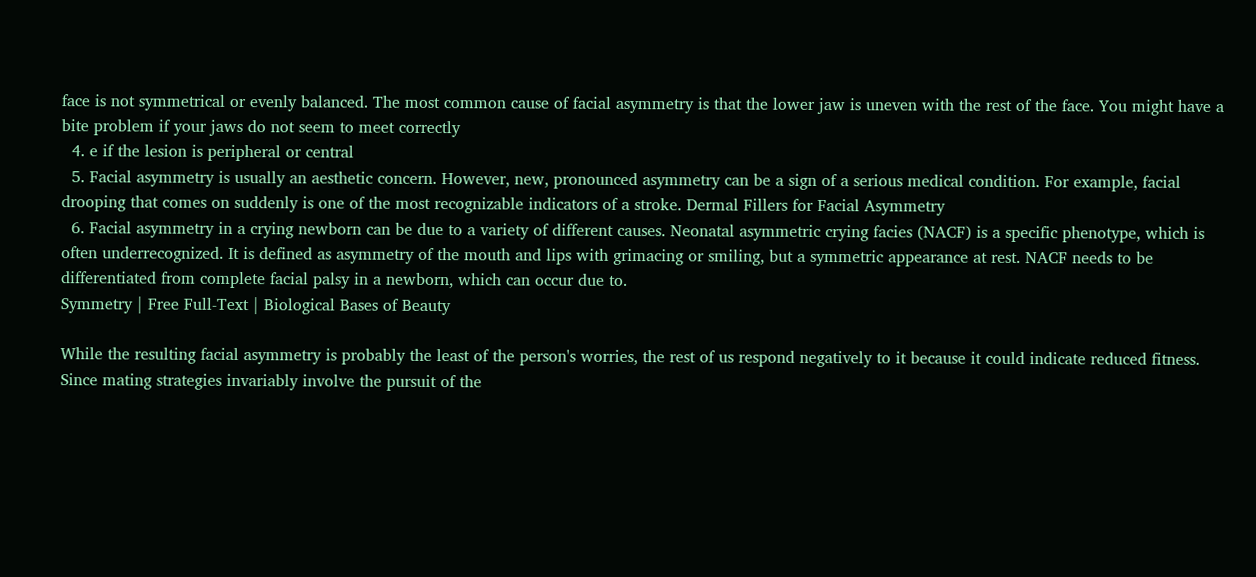face is not symmetrical or evenly balanced. The most common cause of facial asymmetry is that the lower jaw is uneven with the rest of the face. You might have a bite problem if your jaws do not seem to meet correctly
  4. e if the lesion is peripheral or central
  5. Facial asymmetry is usually an aesthetic concern. However, new, pronounced asymmetry can be a sign of a serious medical condition. For example, facial drooping that comes on suddenly is one of the most recognizable indicators of a stroke. Dermal Fillers for Facial Asymmetry
  6. Facial asymmetry in a crying newborn can be due to a variety of different causes. Neonatal asymmetric crying facies (NACF) is a specific phenotype, which is often underrecognized. It is defined as asymmetry of the mouth and lips with grimacing or smiling, but a symmetric appearance at rest. NACF needs to be differentiated from complete facial palsy in a newborn, which can occur due to.
Symmetry | Free Full-Text | Biological Bases of Beauty

While the resulting facial asymmetry is probably the least of the person's worries, the rest of us respond negatively to it because it could indicate reduced fitness. Since mating strategies invariably involve the pursuit of the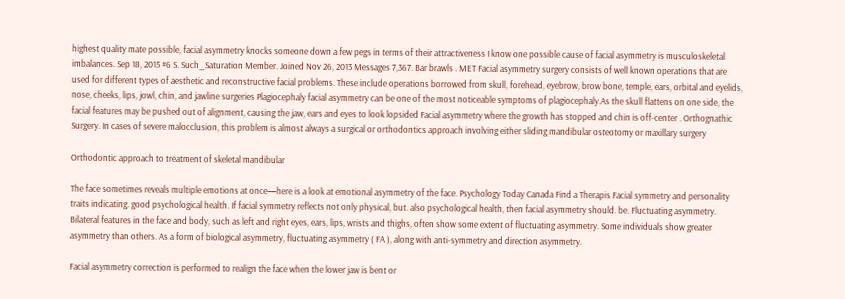highest quality mate possible, facial asymmetry knocks someone down a few pegs in terms of their attractiveness I know one possible cause of facial asymmetry is musculoskeletal imbalances. Sep 18, 2015 #6 S. Such_Saturation Member. Joined Nov 26, 2013 Messages 7,367. Bar brawls . MET Facial asymmetry surgery consists of well known operations that are used for different types of aesthetic and reconstructive facial problems. These include operations borrowed from skull, forehead, eyebrow, brow bone, temple, ears, orbital and eyelids, nose, cheeks, lips, jowl, chin, and jawline surgeries Plagiocephaly facial asymmetry can be one of the most noticeable symptoms of plagiocephaly.As the skull flattens on one side, the facial features may be pushed out of alignment, causing the jaw, ears and eyes to look lopsided Facial asymmetry where the growth has stopped and chin is off-center . Orthognathic Surgery. In cases of severe malocclusion, this problem is almost always a surgical or orthodontics approach involving either sliding mandibular osteotomy or maxillary surgery

Orthodontic approach to treatment of skeletal mandibular

The face sometimes reveals multiple emotions at once—here is a look at emotional asymmetry of the face. Psychology Today Canada Find a Therapis Facial symmetry and personality traits indicating. good psychological health. If facial symmetry reflects not only physical, but. also psychological health, then facial asymmetry should. be. Fluctuating asymmetry. Bilateral features in the face and body, such as left and right eyes, ears, lips, wrists and thighs, often show some extent of fluctuating asymmetry. Some individuals show greater asymmetry than others. As a form of biological asymmetry, fluctuating asymmetry ( FA ), along with anti-symmetry and direction asymmetry.

Facial asymmetry correction is performed to realign the face when the lower jaw is bent or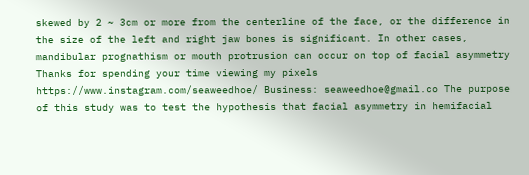skewed by 2 ~ 3cm or more from the centerline of the face, or the difference in the size of the left and right jaw bones is significant. In other cases, mandibular prognathism or mouth protrusion can occur on top of facial asymmetry Thanks for spending your time viewing my pixels https://www.instagram.com/seaweedhoe/ Business: seaweedhoe@gmail.co The purpose of this study was to test the hypothesis that facial asymmetry in hemifacial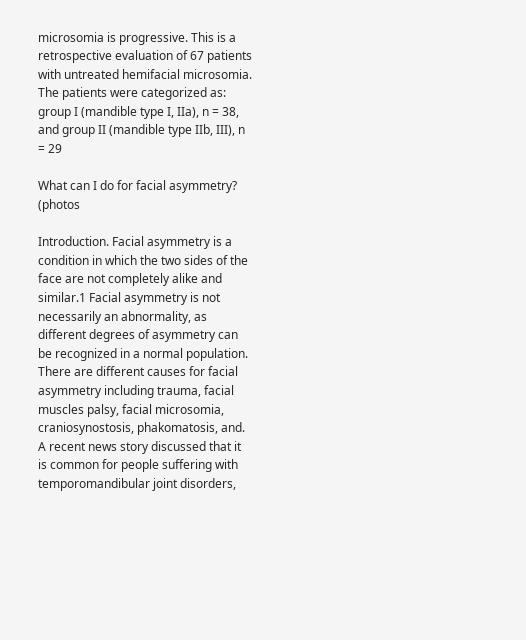microsomia is progressive. This is a retrospective evaluation of 67 patients with untreated hemifacial microsomia. The patients were categorized as: group I (mandible type I, IIa), n = 38, and group II (mandible type IIb, III), n = 29

What can I do for facial asymmetry? (photos

Introduction. Facial asymmetry is a condition in which the two sides of the face are not completely alike and similar.1 Facial asymmetry is not necessarily an abnormality, as different degrees of asymmetry can be recognized in a normal population. There are different causes for facial asymmetry including trauma, facial muscles palsy, facial microsomia, craniosynostosis, phakomatosis, and. A recent news story discussed that it is common for people suffering with temporomandibular joint disorders,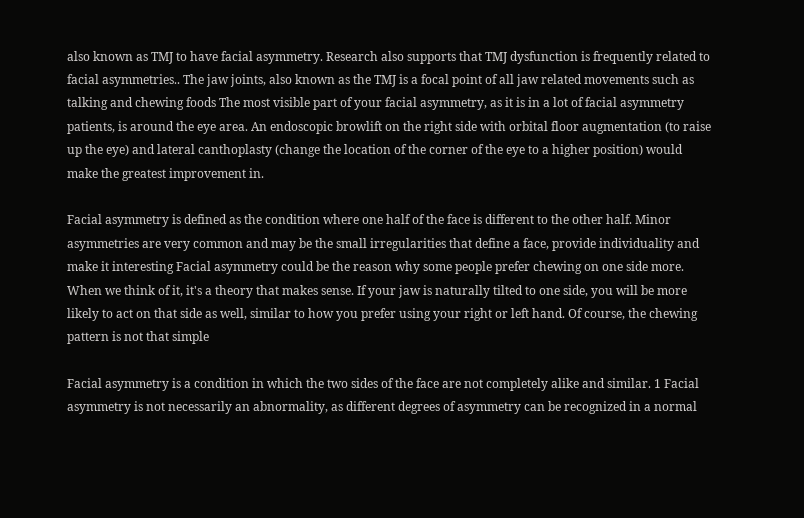also known as TMJ to have facial asymmetry. Research also supports that TMJ dysfunction is frequently related to facial asymmetries.. The jaw joints, also known as the TMJ is a focal point of all jaw related movements such as talking and chewing foods The most visible part of your facial asymmetry, as it is in a lot of facial asymmetry patients, is around the eye area. An endoscopic browlift on the right side with orbital floor augmentation (to raise up the eye) and lateral canthoplasty (change the location of the corner of the eye to a higher position) would make the greatest improvement in.

Facial asymmetry is defined as the condition where one half of the face is different to the other half. Minor asymmetries are very common and may be the small irregularities that define a face, provide individuality and make it interesting Facial asymmetry could be the reason why some people prefer chewing on one side more. When we think of it, it's a theory that makes sense. If your jaw is naturally tilted to one side, you will be more likely to act on that side as well, similar to how you prefer using your right or left hand. Of course, the chewing pattern is not that simple

Facial asymmetry is a condition in which the two sides of the face are not completely alike and similar. 1 Facial asymmetry is not necessarily an abnormality, as different degrees of asymmetry can be recognized in a normal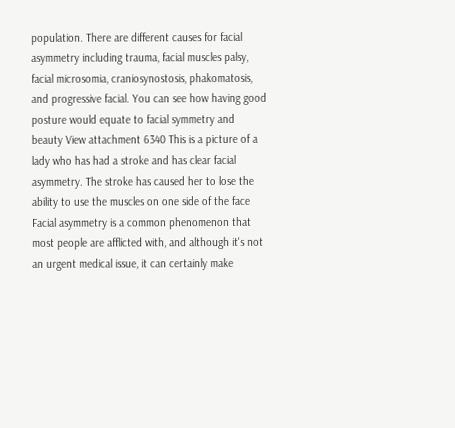population. There are different causes for facial asymmetry including trauma, facial muscles palsy, facial microsomia, craniosynostosis, phakomatosis, and progressive facial. You can see how having good posture would equate to facial symmetry and beauty View attachment 6340 This is a picture of a lady who has had a stroke and has clear facial asymmetry. The stroke has caused her to lose the ability to use the muscles on one side of the face Facial asymmetry is a common phenomenon that most people are afflicted with, and although it's not an urgent medical issue, it can certainly make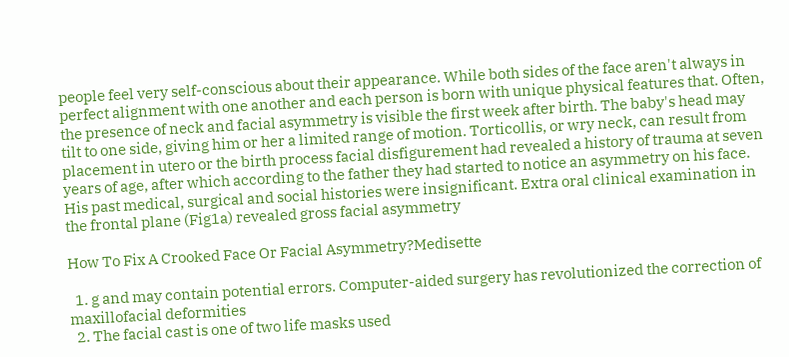people feel very self-conscious about their appearance. While both sides of the face aren't always in perfect alignment with one another and each person is born with unique physical features that. Often, the presence of neck and facial asymmetry is visible the first week after birth. The baby's head may tilt to one side, giving him or her a limited range of motion. Torticollis, or wry neck, can result from placement in utero or the birth process facial disfigurement had revealed a history of trauma at seven years of age, after which according to the father they had started to notice an asymmetry on his face. His past medical, surgical and social histories were insignificant. Extra oral clinical examination in the frontal plane (Fig1a) revealed gross facial asymmetry

How To Fix A Crooked Face Or Facial Asymmetry?Medisette

  1. g and may contain potential errors. Computer-aided surgery has revolutionized the correction of maxillofacial deformities
  2. The facial cast is one of two life masks used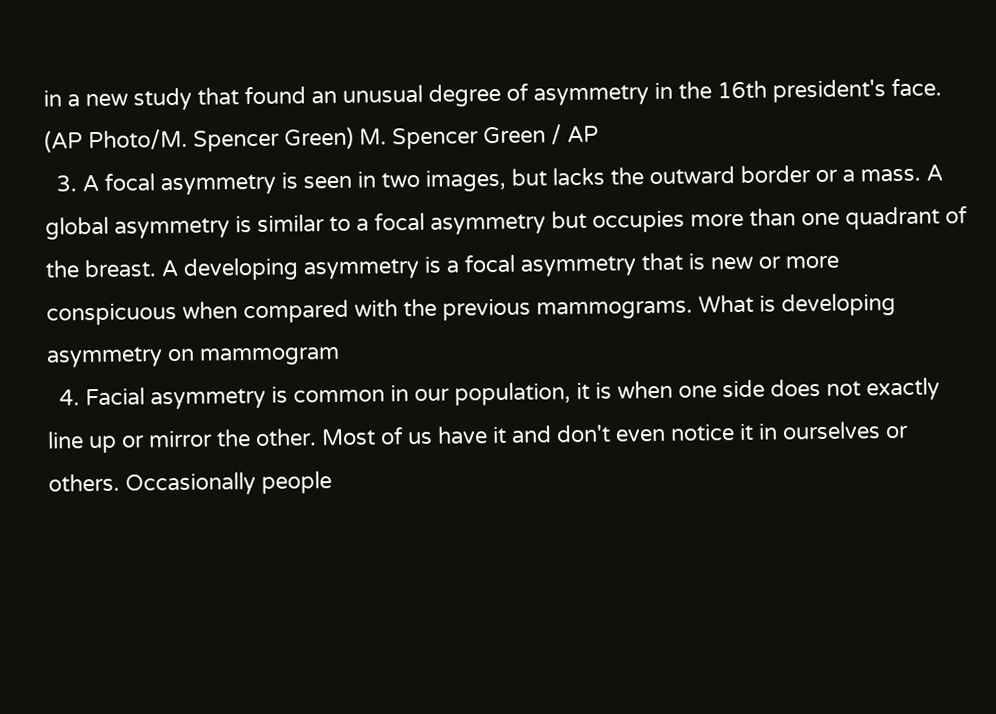in a new study that found an unusual degree of asymmetry in the 16th president's face. (AP Photo/M. Spencer Green) M. Spencer Green / AP
  3. A focal asymmetry is seen in two images, but lacks the outward border or a mass. A global asymmetry is similar to a focal asymmetry but occupies more than one quadrant of the breast. A developing asymmetry is a focal asymmetry that is new or more conspicuous when compared with the previous mammograms. What is developing asymmetry on mammogram
  4. Facial asymmetry is common in our population, it is when one side does not exactly line up or mirror the other. Most of us have it and don't even notice it in ourselves or others. Occasionally people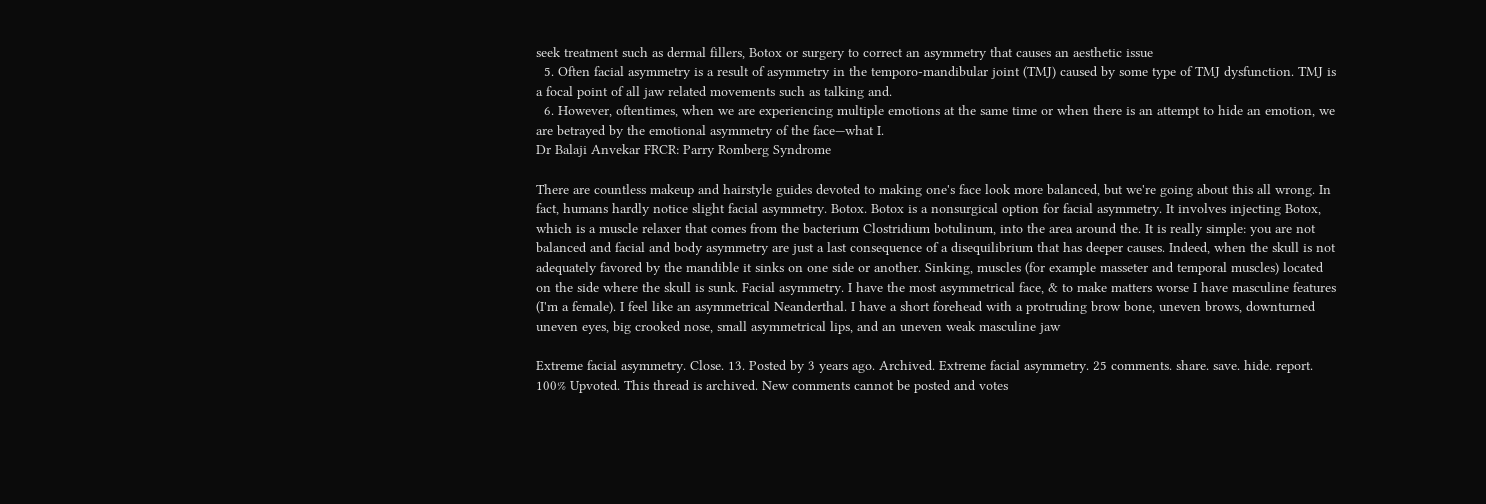seek treatment such as dermal fillers, Botox or surgery to correct an asymmetry that causes an aesthetic issue
  5. Often facial asymmetry is a result of asymmetry in the temporo-mandibular joint (TMJ) caused by some type of TMJ dysfunction. TMJ is a focal point of all jaw related movements such as talking and.
  6. However, oftentimes, when we are experiencing multiple emotions at the same time or when there is an attempt to hide an emotion, we are betrayed by the emotional asymmetry of the face—what I.
Dr Balaji Anvekar FRCR: Parry Romberg Syndrome

There are countless makeup and hairstyle guides devoted to making one's face look more balanced, but we're going about this all wrong. In fact, humans hardly notice slight facial asymmetry. Botox. Botox is a nonsurgical option for facial asymmetry. It involves injecting Botox, which is a muscle relaxer that comes from the bacterium Clostridium botulinum, into the area around the. It is really simple: you are not balanced and facial and body asymmetry are just a last consequence of a disequilibrium that has deeper causes. Indeed, when the skull is not adequately favored by the mandible it sinks on one side or another. Sinking, muscles (for example masseter and temporal muscles) located on the side where the skull is sunk. Facial asymmetry. I have the most asymmetrical face, & to make matters worse I have masculine features (I'm a female). I feel like an asymmetrical Neanderthal. I have a short forehead with a protruding brow bone, uneven brows, downturned uneven eyes, big crooked nose, small asymmetrical lips, and an uneven weak masculine jaw

Extreme facial asymmetry. Close. 13. Posted by 3 years ago. Archived. Extreme facial asymmetry. 25 comments. share. save. hide. report. 100% Upvoted. This thread is archived. New comments cannot be posted and votes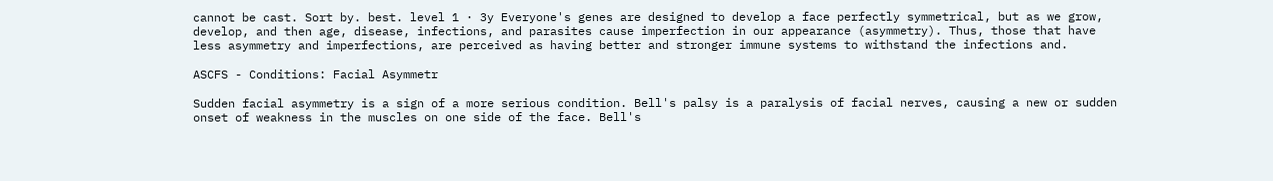cannot be cast. Sort by. best. level 1 · 3y Everyone's genes are designed to develop a face perfectly symmetrical, but as we grow, develop, and then age, disease, infections, and parasites cause imperfection in our appearance (asymmetry). Thus, those that have less asymmetry and imperfections, are perceived as having better and stronger immune systems to withstand the infections and.

ASCFS - Conditions: Facial Asymmetr

Sudden facial asymmetry is a sign of a more serious condition. Bell's palsy is a paralysis of facial nerves, causing a new or sudden onset of weakness in the muscles on one side of the face. Bell's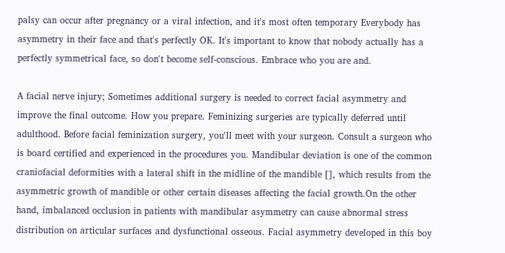palsy can occur after pregnancy or a viral infection, and it's most often temporary Everybody has asymmetry in their face and that's perfectly OK. It's important to know that nobody actually has a perfectly symmetrical face, so don't become self-conscious. Embrace who you are and.

A facial nerve injury; Sometimes additional surgery is needed to correct facial asymmetry and improve the final outcome. How you prepare. Feminizing surgeries are typically deferred until adulthood. Before facial feminization surgery, you'll meet with your surgeon. Consult a surgeon who is board certified and experienced in the procedures you. Mandibular deviation is one of the common craniofacial deformities with a lateral shift in the midline of the mandible [], which results from the asymmetric growth of mandible or other certain diseases affecting the facial growth.On the other hand, imbalanced occlusion in patients with mandibular asymmetry can cause abnormal stress distribution on articular surfaces and dysfunctional osseous. Facial asymmetry developed in this boy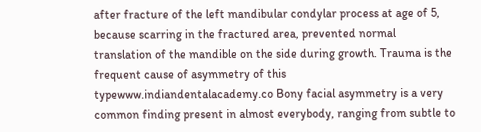after fracture of the left mandibular condylar process at age of 5, because scarring in the fractured area, prevented normal translation of the mandible on the side during growth. Trauma is the frequent cause of asymmetry of this typewww.indiandentalacademy.co Bony facial asymmetry is a very common finding present in almost everybody, ranging from subtle to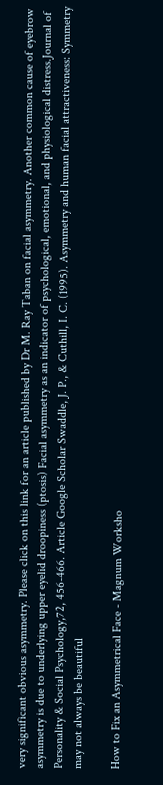very significant obvious asymmetry. Please click on this link for an article published by Dr M. Ray Taban on facial asymmetry. Another common cause of eyebrow asymmetry is due to underlying upper eyelid droopiness (ptosis) Facial asymmetry as an indicator of psychological, emotional, and physiological distress.Journal of Personality & Social Psychology,72, 456-466. Article Google Scholar Swaddle, J. P., & Cuthill, I. C. (1995). Asymmetry and human facial attractiveness: Symmetry may not always be beautiful

How to Fix an Asymmetrical Face - Magnum Worksho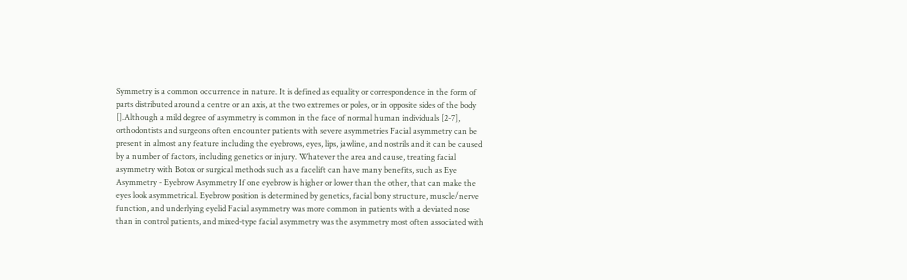Symmetry is a common occurrence in nature. It is defined as equality or correspondence in the form of parts distributed around a centre or an axis, at the two extremes or poles, or in opposite sides of the body [].Although a mild degree of asymmetry is common in the face of normal human individuals [2-7], orthodontists and surgeons often encounter patients with severe asymmetries Facial asymmetry can be present in almost any feature including the eyebrows, eyes, lips, jawline, and nostrils and it can be caused by a number of factors, including genetics or injury. Whatever the area and cause, treating facial asymmetry with Botox or surgical methods such as a facelift can have many benefits, such as Eye Asymmetry - Eyebrow Asymmetry If one eyebrow is higher or lower than the other, that can make the eyes look asymmetrical. Eyebrow position is determined by genetics, facial bony structure, muscle/nerve function, and underlying eyelid Facial asymmetry was more common in patients with a deviated nose than in control patients, and mixed-type facial asymmetry was the asymmetry most often associated with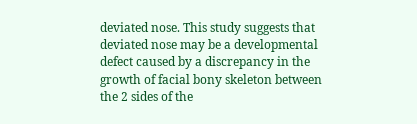deviated nose. This study suggests that deviated nose may be a developmental defect caused by a discrepancy in the growth of facial bony skeleton between the 2 sides of the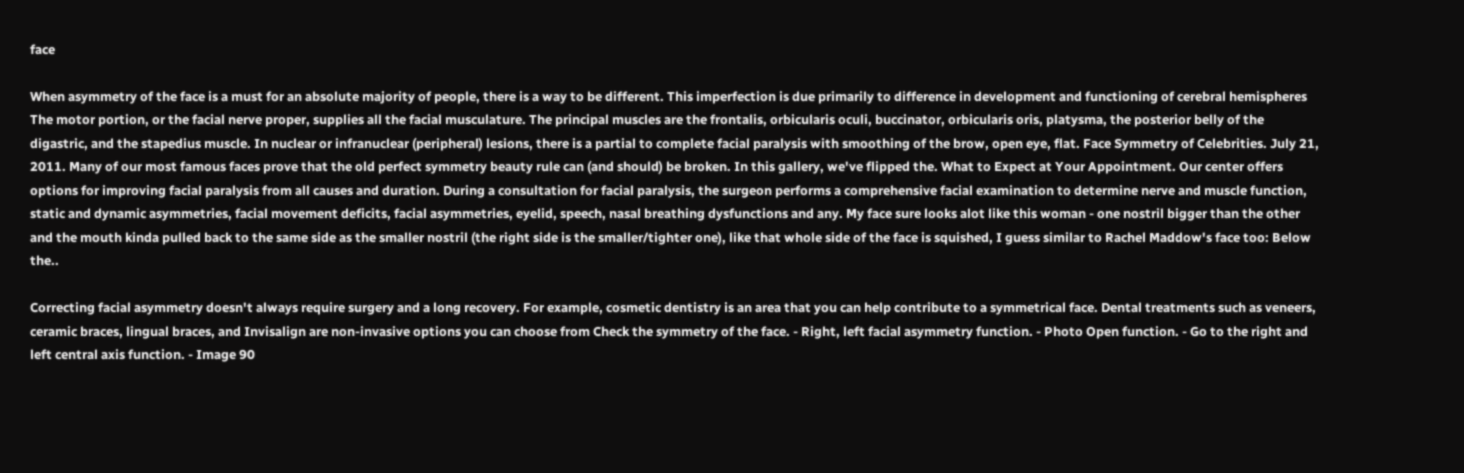face

When asymmetry of the face is a must for an absolute majority of people, there is a way to be different. This imperfection is due primarily to difference in development and functioning of cerebral hemispheres The motor portion, or the facial nerve proper, supplies all the facial musculature. The principal muscles are the frontalis, orbicularis oculi, buccinator, orbicularis oris, platysma, the posterior belly of the digastric, and the stapedius muscle. In nuclear or infranuclear (peripheral) lesions, there is a partial to complete facial paralysis with smoothing of the brow, open eye, flat. Face Symmetry of Celebrities. July 21, 2011. Many of our most famous faces prove that the old perfect symmetry beauty rule can (and should) be broken. In this gallery, we've flipped the. What to Expect at Your Appointment. Our center offers options for improving facial paralysis from all causes and duration. During a consultation for facial paralysis, the surgeon performs a comprehensive facial examination to determine nerve and muscle function, static and dynamic asymmetries, facial movement deficits, facial asymmetries, eyelid, speech, nasal breathing dysfunctions and any. My face sure looks alot like this woman - one nostril bigger than the other and the mouth kinda pulled back to the same side as the smaller nostril (the right side is the smaller/tighter one), like that whole side of the face is squished, I guess similar to Rachel Maddow's face too: Below the..

Correcting facial asymmetry doesn't always require surgery and a long recovery. For example, cosmetic dentistry is an area that you can help contribute to a symmetrical face. Dental treatments such as veneers, ceramic braces, lingual braces, and Invisalign are non-invasive options you can choose from Check the symmetry of the face. - Right, left facial asymmetry function. - Photo Open function. - Go to the right and left central axis function. - Image 90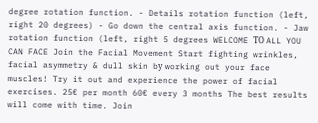degree rotation function. - Details rotation function (left, right 20 degrees) - Go down the central axis function. - Jaw rotation function (left, right 5 degrees WELCOME ТО ALL YOU CAN FACE Join the Facial Movement Start fighting wrinkles, facial asymmetry & dull skin bу working out your face muscles! Try it out and experience the power of facial exercises. 25€ per month 60€ every 3 months The best results will come with time. Join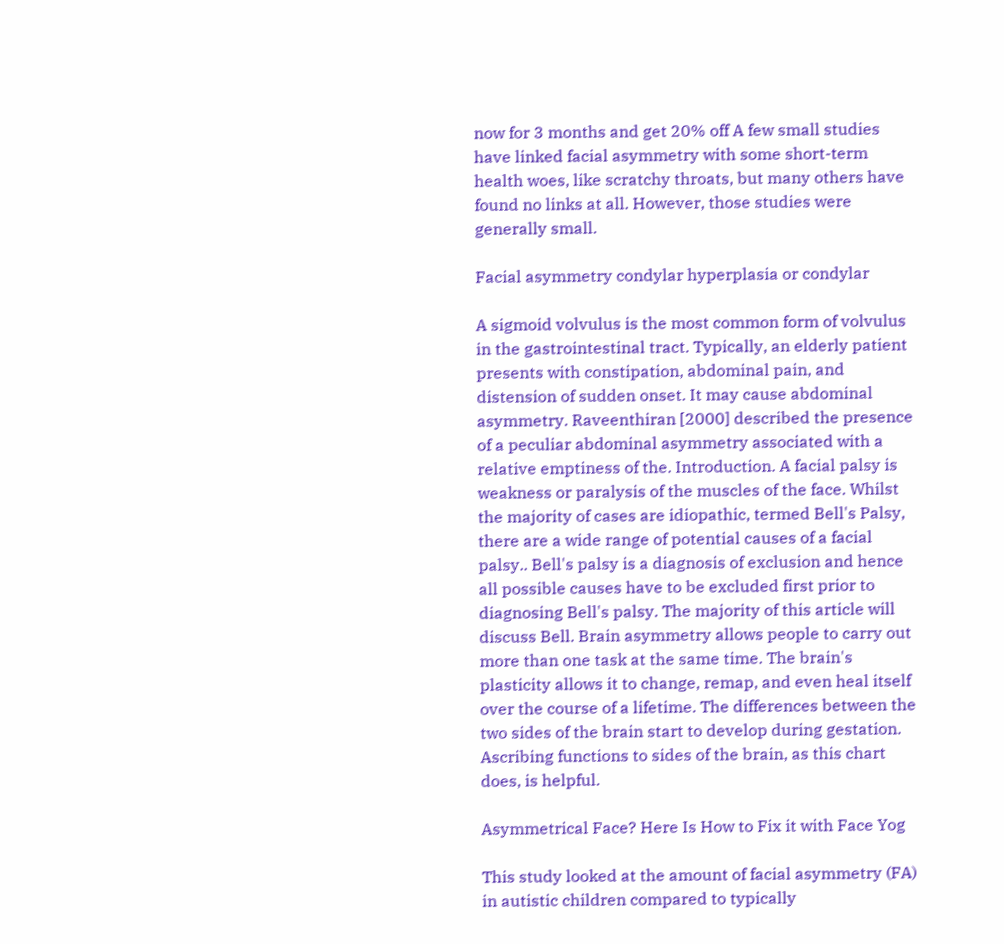now for 3 months and get 20% off A few small studies have linked facial asymmetry with some short-term health woes, like scratchy throats, but many others have found no links at all. However, those studies were generally small.

Facial asymmetry condylar hyperplasia or condylar

A sigmoid volvulus is the most common form of volvulus in the gastrointestinal tract. Typically, an elderly patient presents with constipation, abdominal pain, and distension of sudden onset. It may cause abdominal asymmetry. Raveenthiran [2000] described the presence of a peculiar abdominal asymmetry associated with a relative emptiness of the. Introduction. A facial palsy is weakness or paralysis of the muscles of the face. Whilst the majority of cases are idiopathic, termed Bell's Palsy, there are a wide range of potential causes of a facial palsy.. Bell's palsy is a diagnosis of exclusion and hence all possible causes have to be excluded first prior to diagnosing Bell's palsy. The majority of this article will discuss Bell. Brain asymmetry allows people to carry out more than one task at the same time. The brain's plasticity allows it to change, remap, and even heal itself over the course of a lifetime. The differences between the two sides of the brain start to develop during gestation. Ascribing functions to sides of the brain, as this chart does, is helpful.

Asymmetrical Face? Here Is How to Fix it with Face Yog

This study looked at the amount of facial asymmetry (FA) in autistic children compared to typically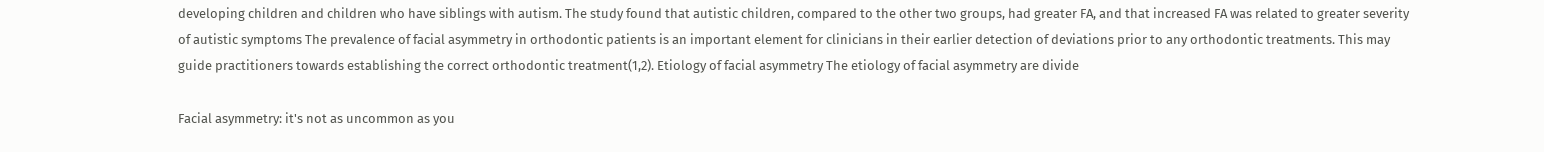developing children and children who have siblings with autism. The study found that autistic children, compared to the other two groups, had greater FA, and that increased FA was related to greater severity of autistic symptoms The prevalence of facial asymmetry in orthodontic patients is an important element for clinicians in their earlier detection of deviations prior to any orthodontic treatments. This may guide practitioners towards establishing the correct orthodontic treatment(1,2). Etiology of facial asymmetry The etiology of facial asymmetry are divide

Facial asymmetry: it's not as uncommon as you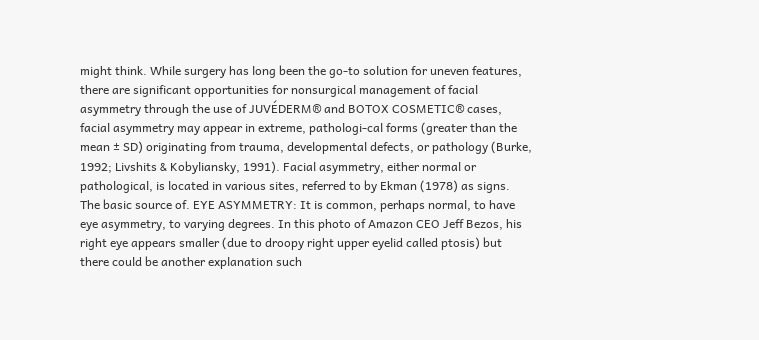might think. While surgery has long been the go-to solution for uneven features, there are significant opportunities for nonsurgical management of facial asymmetry through the use of JUVÉDERM® and BOTOX COSMETIC® cases, facial asymmetry may appear in extreme, pathologi-cal forms (greater than the mean ± SD) originating from trauma, developmental defects, or pathology (Burke, 1992; Livshits & Kobyliansky, 1991). Facial asymmetry, either normal or pathological, is located in various sites, referred to by Ekman (1978) as signs. The basic source of. EYE ASYMMETRY: It is common, perhaps normal, to have eye asymmetry, to varying degrees. In this photo of Amazon CEO Jeff Bezos, his right eye appears smaller (due to droopy right upper eyelid called ptosis) but there could be another explanation such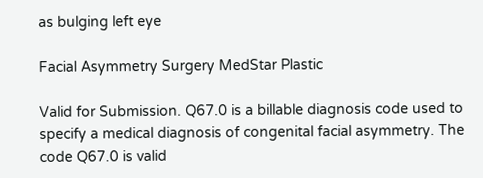as bulging left eye

Facial Asymmetry Surgery MedStar Plastic

Valid for Submission. Q67.0 is a billable diagnosis code used to specify a medical diagnosis of congenital facial asymmetry. The code Q67.0 is valid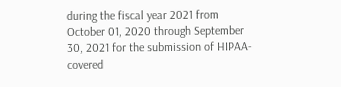during the fiscal year 2021 from October 01, 2020 through September 30, 2021 for the submission of HIPAA-covered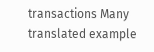transactions Many translated example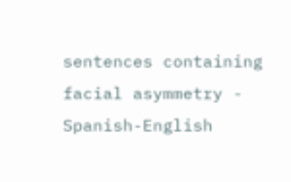sentences containing facial asymmetry - Spanish-English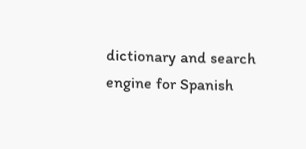dictionary and search engine for Spanish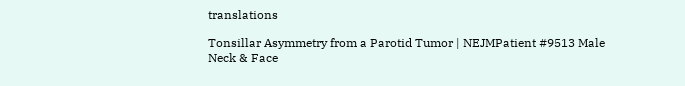translations

Tonsillar Asymmetry from a Parotid Tumor | NEJMPatient #9513 Male Neck & Face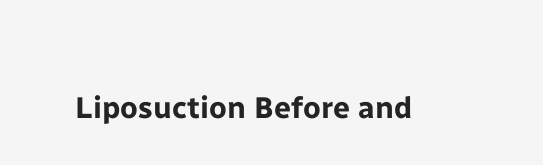Liposuction Before and